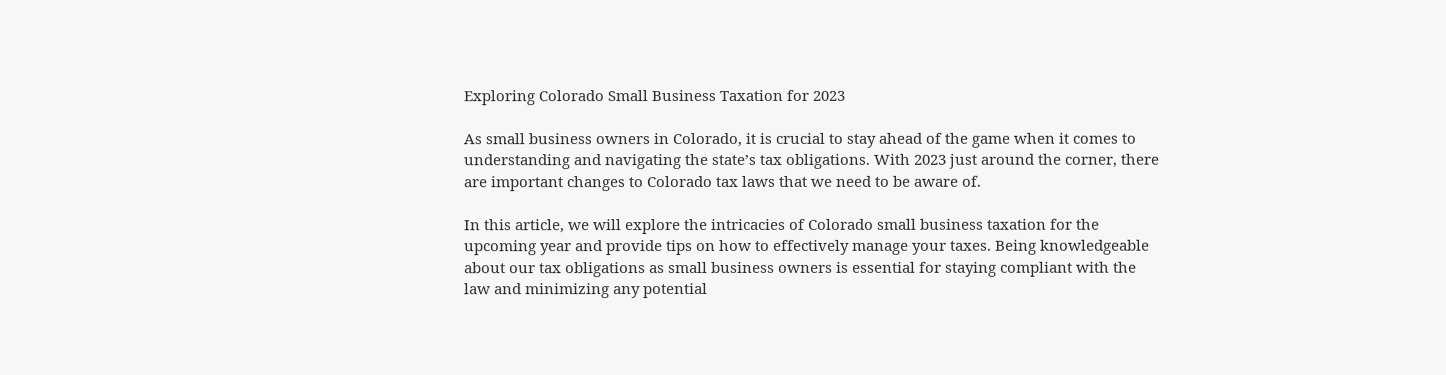Exploring Colorado Small Business Taxation for 2023

As small business owners in Colorado, it is crucial to stay ahead of the game when it comes to understanding and navigating the state’s tax obligations. With 2023 just around the corner, there are important changes to Colorado tax laws that we need to be aware of.

In this article, we will explore the intricacies of Colorado small business taxation for the upcoming year and provide tips on how to effectively manage your taxes. Being knowledgeable about our tax obligations as small business owners is essential for staying compliant with the law and minimizing any potential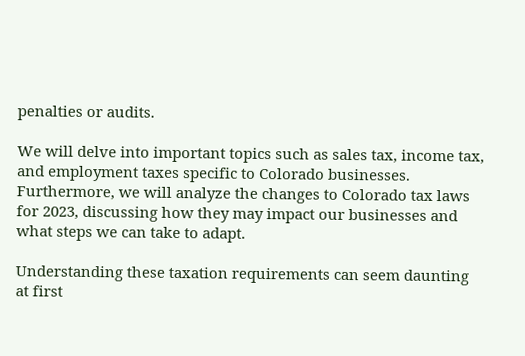penalties or audits.

We will delve into important topics such as sales tax, income tax, and employment taxes specific to Colorado businesses. Furthermore, we will analyze the changes to Colorado tax laws for 2023, discussing how they may impact our businesses and what steps we can take to adapt.

Understanding these taxation requirements can seem daunting at first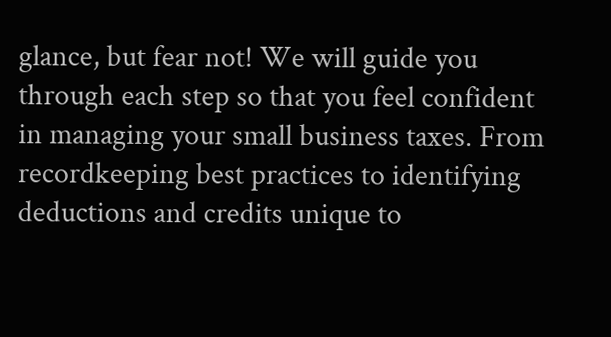glance, but fear not! We will guide you through each step so that you feel confident in managing your small business taxes. From recordkeeping best practices to identifying deductions and credits unique to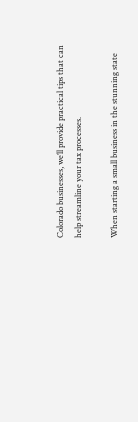Colorado businesses, we’ll provide practical tips that can help streamline your tax processes.

When starting a small business in the stunning state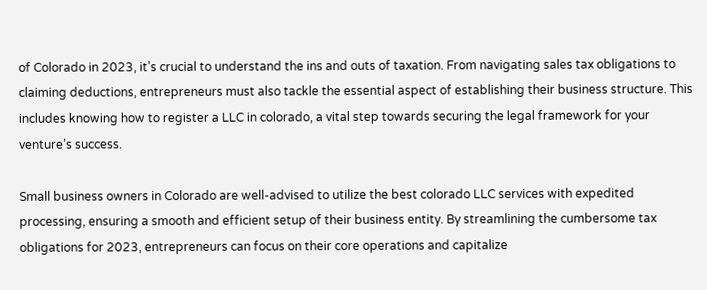of Colorado in 2023, it’s crucial to understand the ins and outs of taxation. From navigating sales tax obligations to claiming deductions, entrepreneurs must also tackle the essential aspect of establishing their business structure. This includes knowing how to register a LLC in colorado, a vital step towards securing the legal framework for your venture’s success.

Small business owners in Colorado are well-advised to utilize the best colorado LLC services with expedited processing, ensuring a smooth and efficient setup of their business entity. By streamlining the cumbersome tax obligations for 2023, entrepreneurs can focus on their core operations and capitalize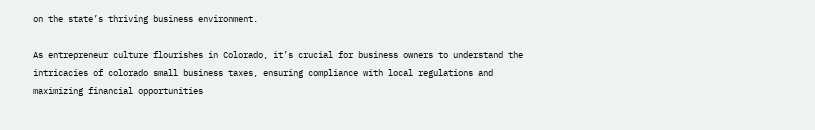on the state’s thriving business environment.

As entrepreneur culture flourishes in Colorado, it’s crucial for business owners to understand the intricacies of colorado small business taxes, ensuring compliance with local regulations and maximizing financial opportunities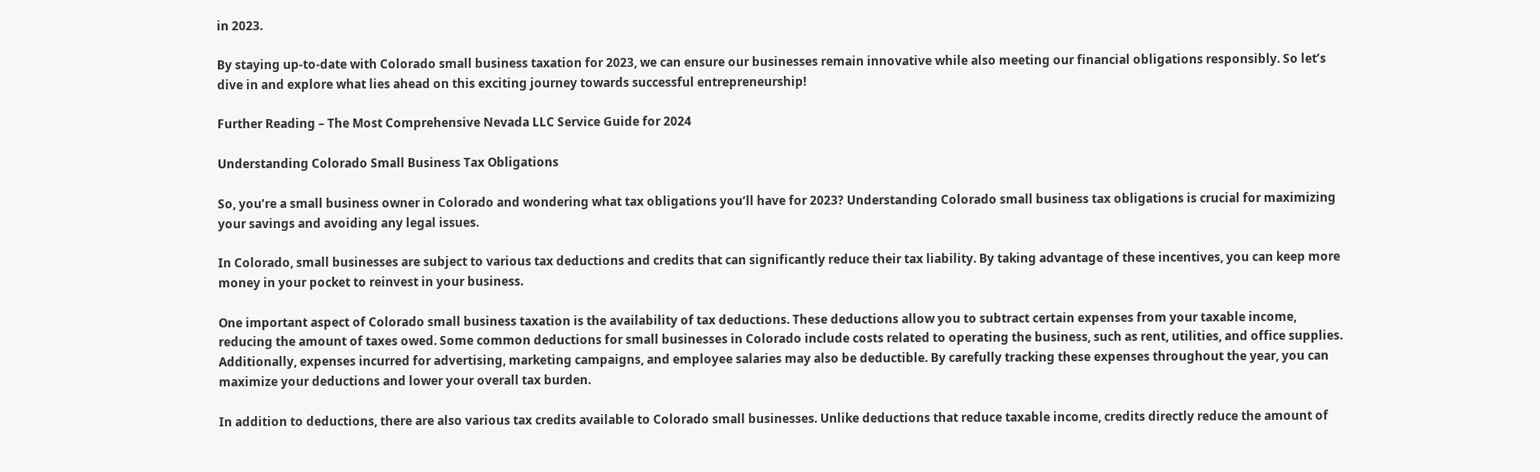in 2023.

By staying up-to-date with Colorado small business taxation for 2023, we can ensure our businesses remain innovative while also meeting our financial obligations responsibly. So let’s dive in and explore what lies ahead on this exciting journey towards successful entrepreneurship!

Further Reading – The Most Comprehensive Nevada LLC Service Guide for 2024

Understanding Colorado Small Business Tax Obligations

So, you’re a small business owner in Colorado and wondering what tax obligations you’ll have for 2023? Understanding Colorado small business tax obligations is crucial for maximizing your savings and avoiding any legal issues.

In Colorado, small businesses are subject to various tax deductions and credits that can significantly reduce their tax liability. By taking advantage of these incentives, you can keep more money in your pocket to reinvest in your business.

One important aspect of Colorado small business taxation is the availability of tax deductions. These deductions allow you to subtract certain expenses from your taxable income, reducing the amount of taxes owed. Some common deductions for small businesses in Colorado include costs related to operating the business, such as rent, utilities, and office supplies. Additionally, expenses incurred for advertising, marketing campaigns, and employee salaries may also be deductible. By carefully tracking these expenses throughout the year, you can maximize your deductions and lower your overall tax burden.

In addition to deductions, there are also various tax credits available to Colorado small businesses. Unlike deductions that reduce taxable income, credits directly reduce the amount of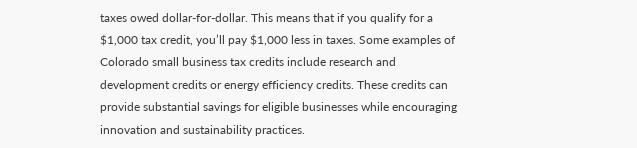taxes owed dollar-for-dollar. This means that if you qualify for a $1,000 tax credit, you’ll pay $1,000 less in taxes. Some examples of Colorado small business tax credits include research and development credits or energy efficiency credits. These credits can provide substantial savings for eligible businesses while encouraging innovation and sustainability practices.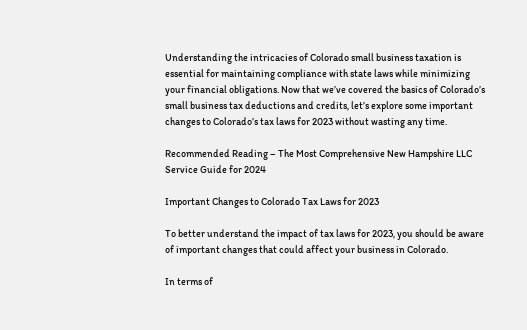Understanding the intricacies of Colorado small business taxation is essential for maintaining compliance with state laws while minimizing your financial obligations. Now that we’ve covered the basics of Colorado’s small business tax deductions and credits, let’s explore some important changes to Colorado’s tax laws for 2023 without wasting any time.

Recommended Reading – The Most Comprehensive New Hampshire LLC Service Guide for 2024

Important Changes to Colorado Tax Laws for 2023

To better understand the impact of tax laws for 2023, you should be aware of important changes that could affect your business in Colorado.

In terms of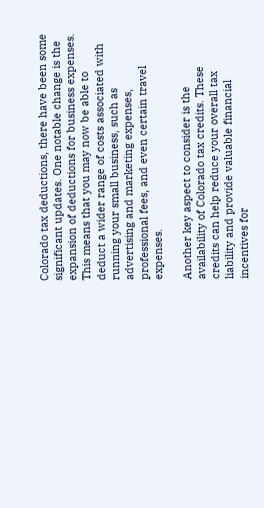Colorado tax deductions, there have been some significant updates. One notable change is the expansion of deductions for business expenses. This means that you may now be able to deduct a wider range of costs associated with running your small business, such as advertising and marketing expenses, professional fees, and even certain travel expenses.

Another key aspect to consider is the availability of Colorado tax credits. These credits can help reduce your overall tax liability and provide valuable financial incentives for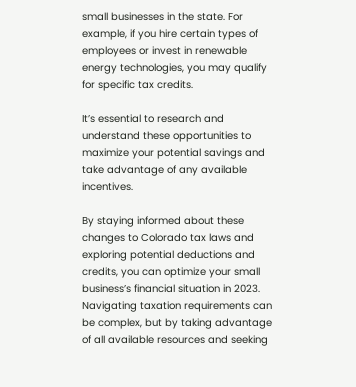small businesses in the state. For example, if you hire certain types of employees or invest in renewable energy technologies, you may qualify for specific tax credits.

It’s essential to research and understand these opportunities to maximize your potential savings and take advantage of any available incentives.

By staying informed about these changes to Colorado tax laws and exploring potential deductions and credits, you can optimize your small business’s financial situation in 2023. Navigating taxation requirements can be complex, but by taking advantage of all available resources and seeking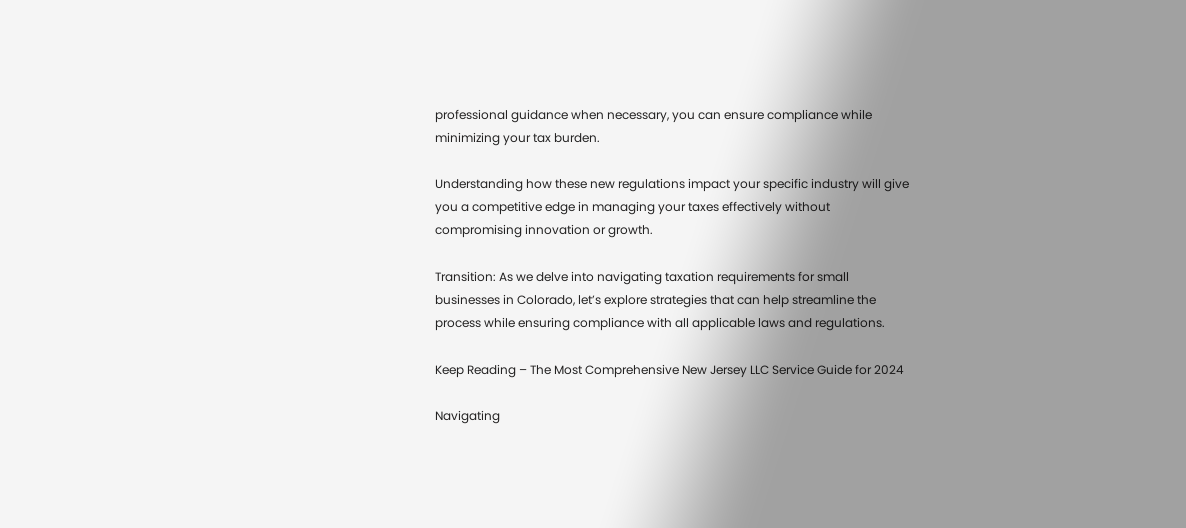professional guidance when necessary, you can ensure compliance while minimizing your tax burden.

Understanding how these new regulations impact your specific industry will give you a competitive edge in managing your taxes effectively without compromising innovation or growth.

Transition: As we delve into navigating taxation requirements for small businesses in Colorado, let’s explore strategies that can help streamline the process while ensuring compliance with all applicable laws and regulations.

Keep Reading – The Most Comprehensive New Jersey LLC Service Guide for 2024

Navigating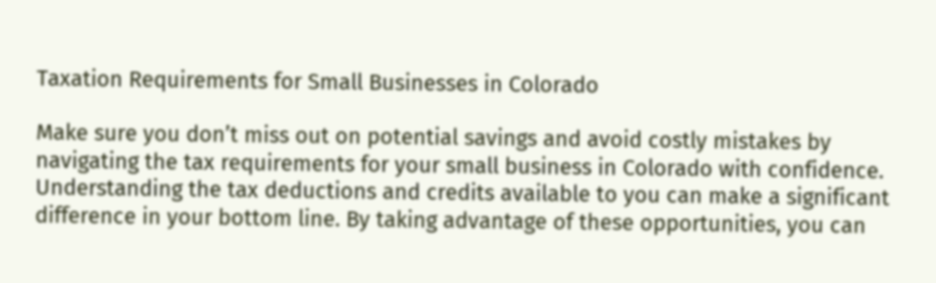Taxation Requirements for Small Businesses in Colorado

Make sure you don’t miss out on potential savings and avoid costly mistakes by navigating the tax requirements for your small business in Colorado with confidence. Understanding the tax deductions and credits available to you can make a significant difference in your bottom line. By taking advantage of these opportunities, you can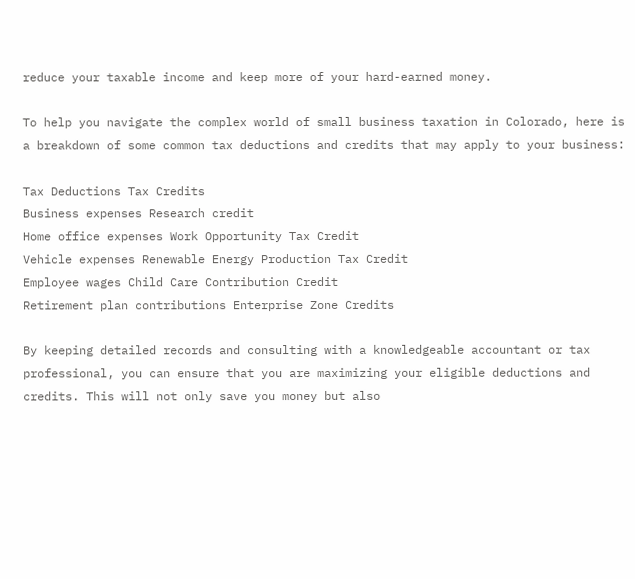reduce your taxable income and keep more of your hard-earned money.

To help you navigate the complex world of small business taxation in Colorado, here is a breakdown of some common tax deductions and credits that may apply to your business:

Tax Deductions Tax Credits
Business expenses Research credit
Home office expenses Work Opportunity Tax Credit
Vehicle expenses Renewable Energy Production Tax Credit
Employee wages Child Care Contribution Credit
Retirement plan contributions Enterprise Zone Credits

By keeping detailed records and consulting with a knowledgeable accountant or tax professional, you can ensure that you are maximizing your eligible deductions and credits. This will not only save you money but also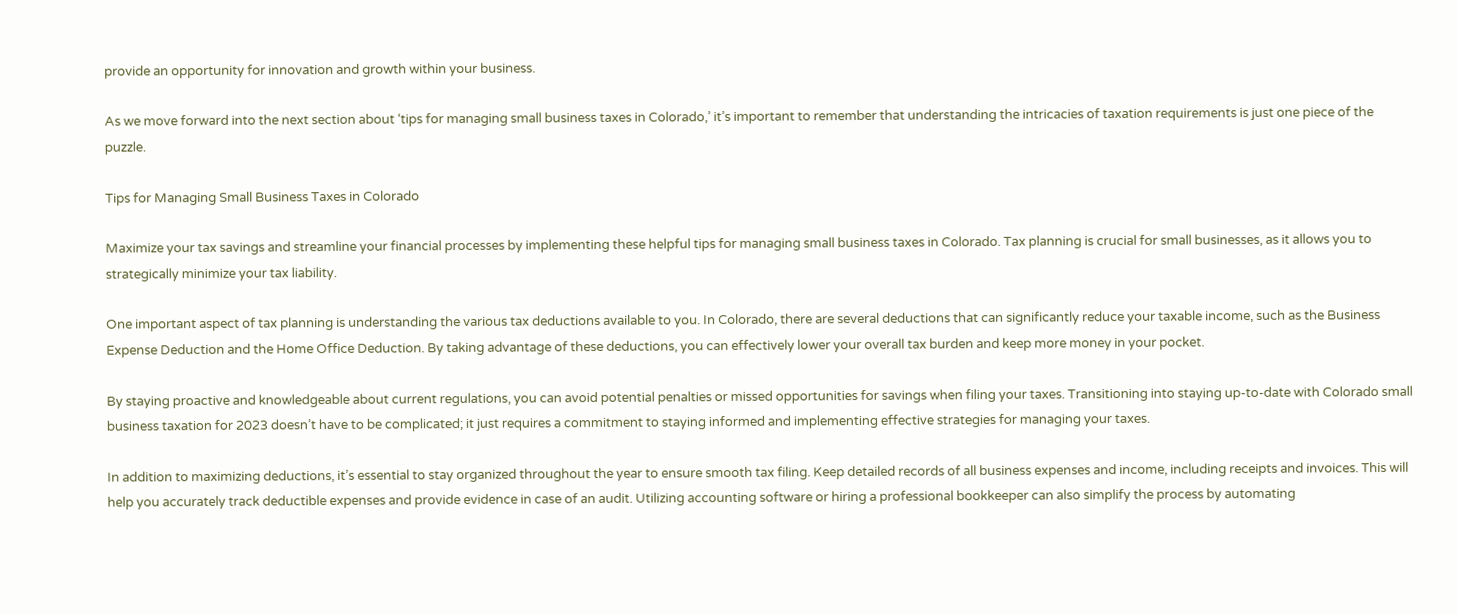provide an opportunity for innovation and growth within your business.

As we move forward into the next section about ‘tips for managing small business taxes in Colorado,’ it’s important to remember that understanding the intricacies of taxation requirements is just one piece of the puzzle.

Tips for Managing Small Business Taxes in Colorado

Maximize your tax savings and streamline your financial processes by implementing these helpful tips for managing small business taxes in Colorado. Tax planning is crucial for small businesses, as it allows you to strategically minimize your tax liability.

One important aspect of tax planning is understanding the various tax deductions available to you. In Colorado, there are several deductions that can significantly reduce your taxable income, such as the Business Expense Deduction and the Home Office Deduction. By taking advantage of these deductions, you can effectively lower your overall tax burden and keep more money in your pocket.

By staying proactive and knowledgeable about current regulations, you can avoid potential penalties or missed opportunities for savings when filing your taxes. Transitioning into staying up-to-date with Colorado small business taxation for 2023 doesn’t have to be complicated; it just requires a commitment to staying informed and implementing effective strategies for managing your taxes.

In addition to maximizing deductions, it’s essential to stay organized throughout the year to ensure smooth tax filing. Keep detailed records of all business expenses and income, including receipts and invoices. This will help you accurately track deductible expenses and provide evidence in case of an audit. Utilizing accounting software or hiring a professional bookkeeper can also simplify the process by automating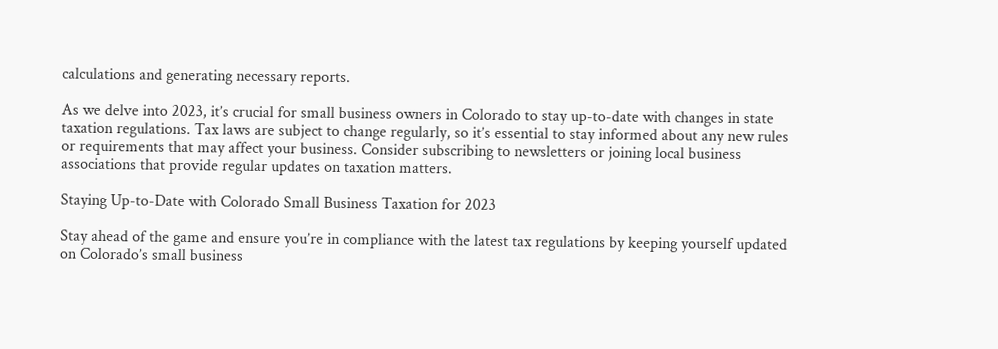calculations and generating necessary reports.

As we delve into 2023, it’s crucial for small business owners in Colorado to stay up-to-date with changes in state taxation regulations. Tax laws are subject to change regularly, so it’s essential to stay informed about any new rules or requirements that may affect your business. Consider subscribing to newsletters or joining local business associations that provide regular updates on taxation matters.

Staying Up-to-Date with Colorado Small Business Taxation for 2023

Stay ahead of the game and ensure you’re in compliance with the latest tax regulations by keeping yourself updated on Colorado’s small business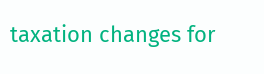taxation changes for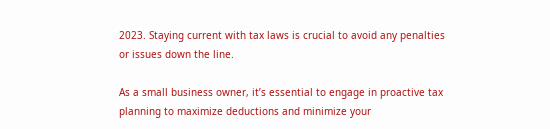2023. Staying current with tax laws is crucial to avoid any penalties or issues down the line.

As a small business owner, it’s essential to engage in proactive tax planning to maximize deductions and minimize your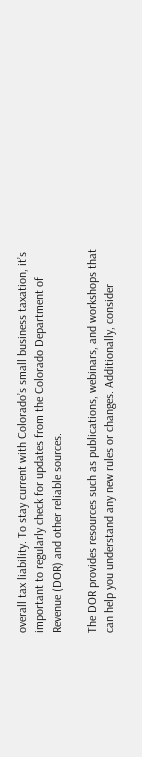overall tax liability. To stay current with Colorado’s small business taxation, it’s important to regularly check for updates from the Colorado Department of Revenue (DOR) and other reliable sources.

The DOR provides resources such as publications, webinars, and workshops that can help you understand any new rules or changes. Additionally, consider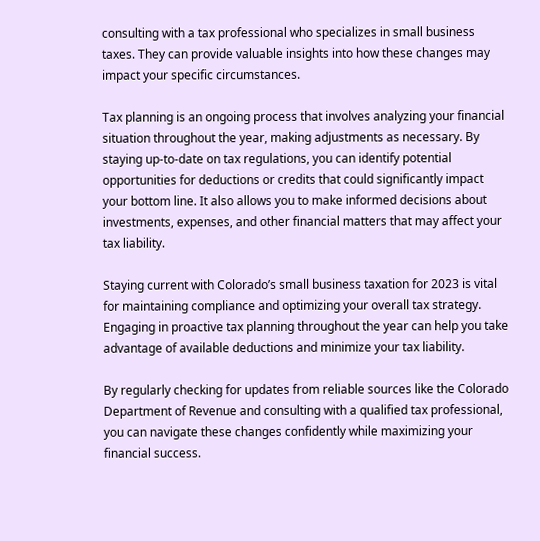consulting with a tax professional who specializes in small business taxes. They can provide valuable insights into how these changes may impact your specific circumstances.

Tax planning is an ongoing process that involves analyzing your financial situation throughout the year, making adjustments as necessary. By staying up-to-date on tax regulations, you can identify potential opportunities for deductions or credits that could significantly impact your bottom line. It also allows you to make informed decisions about investments, expenses, and other financial matters that may affect your tax liability.

Staying current with Colorado’s small business taxation for 2023 is vital for maintaining compliance and optimizing your overall tax strategy. Engaging in proactive tax planning throughout the year can help you take advantage of available deductions and minimize your tax liability.

By regularly checking for updates from reliable sources like the Colorado Department of Revenue and consulting with a qualified tax professional, you can navigate these changes confidently while maximizing your financial success.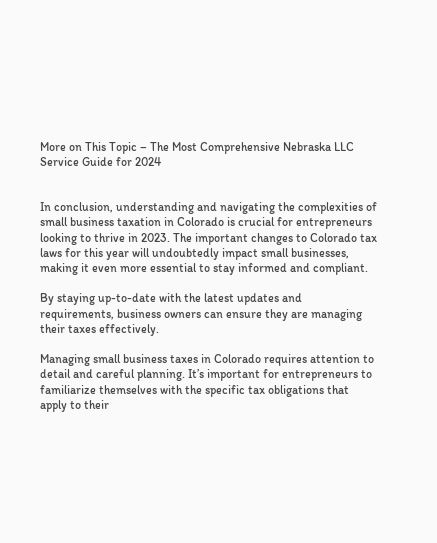More on This Topic – The Most Comprehensive Nebraska LLC Service Guide for 2024


In conclusion, understanding and navigating the complexities of small business taxation in Colorado is crucial for entrepreneurs looking to thrive in 2023. The important changes to Colorado tax laws for this year will undoubtedly impact small businesses, making it even more essential to stay informed and compliant.

By staying up-to-date with the latest updates and requirements, business owners can ensure they are managing their taxes effectively.

Managing small business taxes in Colorado requires attention to detail and careful planning. It’s important for entrepreneurs to familiarize themselves with the specific tax obligations that apply to their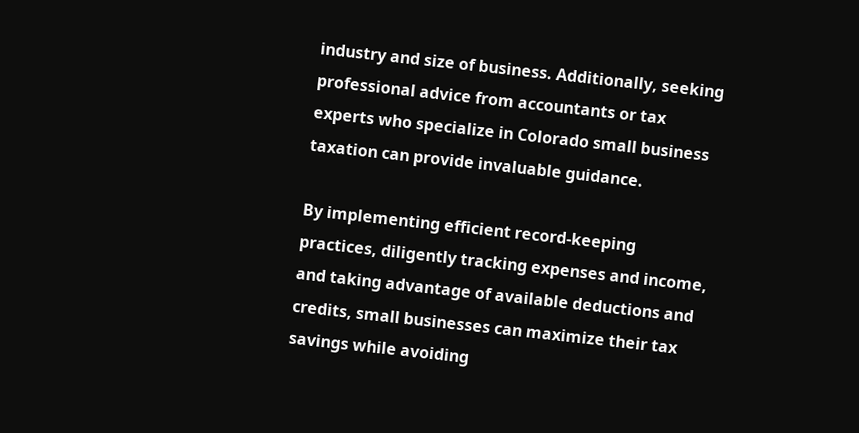industry and size of business. Additionally, seeking professional advice from accountants or tax experts who specialize in Colorado small business taxation can provide invaluable guidance.

By implementing efficient record-keeping practices, diligently tracking expenses and income, and taking advantage of available deductions and credits, small businesses can maximize their tax savings while avoiding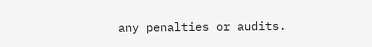any penalties or audits.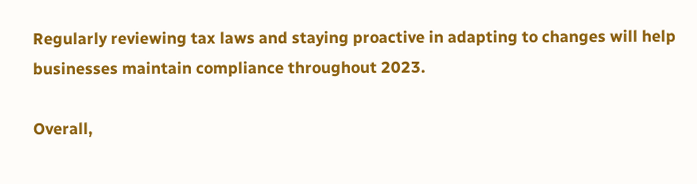Regularly reviewing tax laws and staying proactive in adapting to changes will help businesses maintain compliance throughout 2023.

Overall,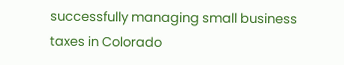successfully managing small business taxes in Colorado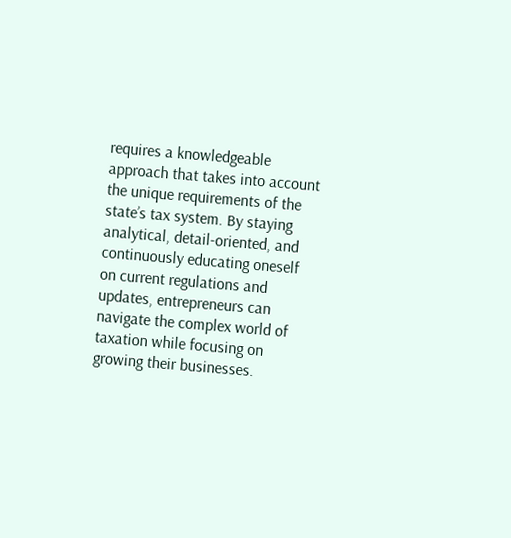requires a knowledgeable approach that takes into account the unique requirements of the state’s tax system. By staying analytical, detail-oriented, and continuously educating oneself on current regulations and updates, entrepreneurs can navigate the complex world of taxation while focusing on growing their businesses.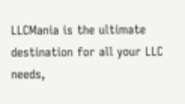LLCMania is the ultimate destination for all your LLC needs,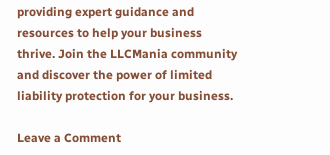providing expert guidance and resources to help your business thrive. Join the LLCMania community and discover the power of limited liability protection for your business.

Leave a Comment